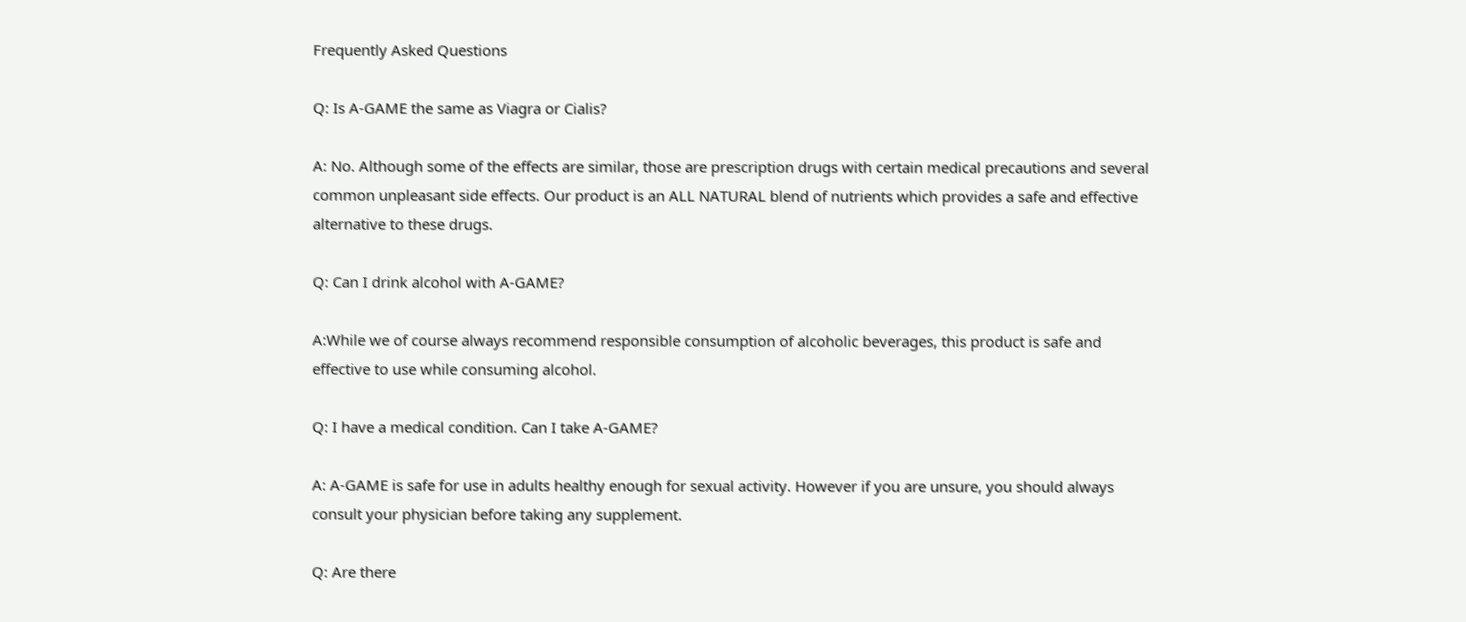Frequently Asked Questions

Q: Is A-GAME the same as Viagra or Cialis?

A: No. Although some of the effects are similar, those are prescription drugs with certain medical precautions and several common unpleasant side effects. Our product is an ALL NATURAL blend of nutrients which provides a safe and effective alternative to these drugs.

Q: Can I drink alcohol with A-GAME?

A:While we of course always recommend responsible consumption of alcoholic beverages, this product is safe and effective to use while consuming alcohol.

Q: I have a medical condition. Can I take A-GAME?

A: A-GAME is safe for use in adults healthy enough for sexual activity. However if you are unsure, you should always consult your physician before taking any supplement.

Q: Are there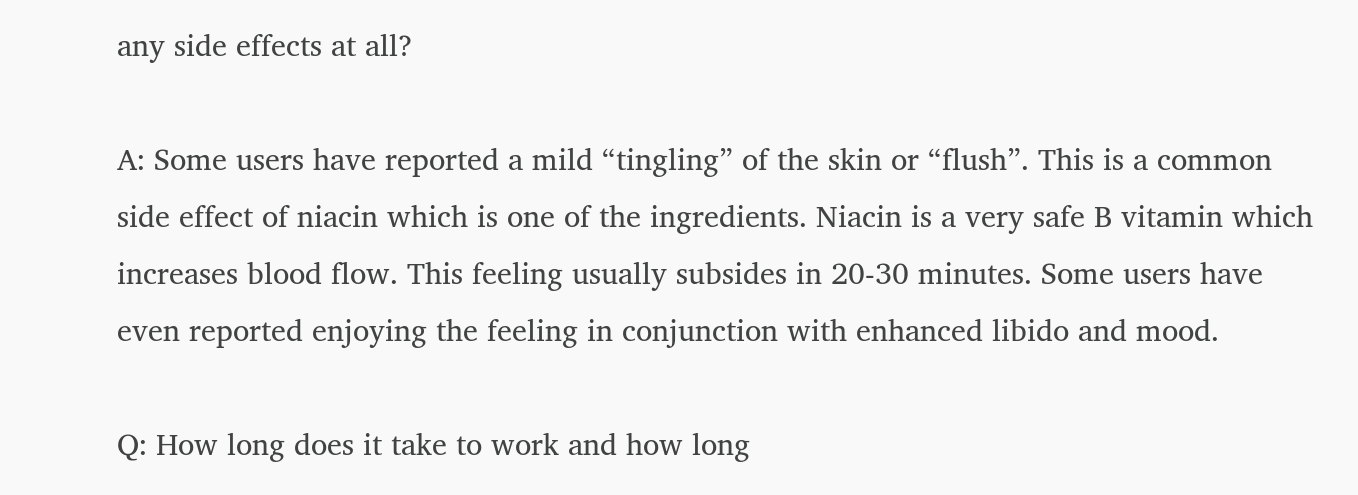any side effects at all?

A: Some users have reported a mild “tingling” of the skin or “flush”. This is a common side effect of niacin which is one of the ingredients. Niacin is a very safe B vitamin which increases blood flow. This feeling usually subsides in 20-30 minutes. Some users have even reported enjoying the feeling in conjunction with enhanced libido and mood.

Q: How long does it take to work and how long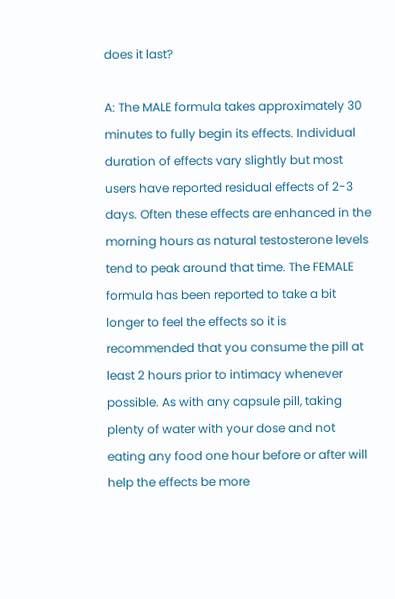does it last?

A: The MALE formula takes approximately 30 minutes to fully begin its effects. Individual duration of effects vary slightly but most users have reported residual effects of 2-3 days. Often these effects are enhanced in the morning hours as natural testosterone levels tend to peak around that time. The FEMALE formula has been reported to take a bit longer to feel the effects so it is recommended that you consume the pill at least 2 hours prior to intimacy whenever possible. As with any capsule pill, taking plenty of water with your dose and not eating any food one hour before or after will help the effects be more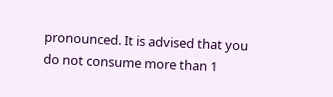pronounced. It is advised that you do not consume more than 1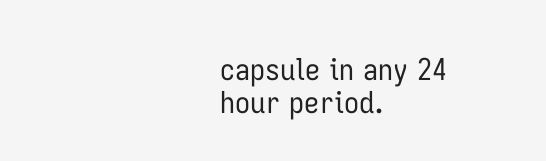capsule in any 24 hour period.